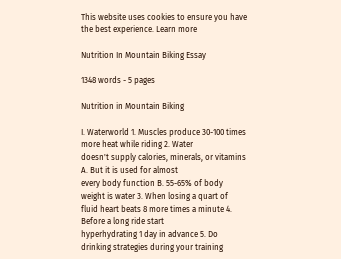This website uses cookies to ensure you have the best experience. Learn more

Nutrition In Mountain Biking Essay

1348 words - 5 pages

Nutrition in Mountain Biking

I. Waterworld 1. Muscles produce 30-100 times more heat while riding 2. Water
doesn't supply calories, minerals, or vitamins A. But it is used for almost
every body function B. 55-65% of body weight is water 3. When losing a quart of
fluid heart beats 8 more times a minute 4. Before a long ride start
hyperhydrating 1 day in advance 5. Do drinking strategies during your training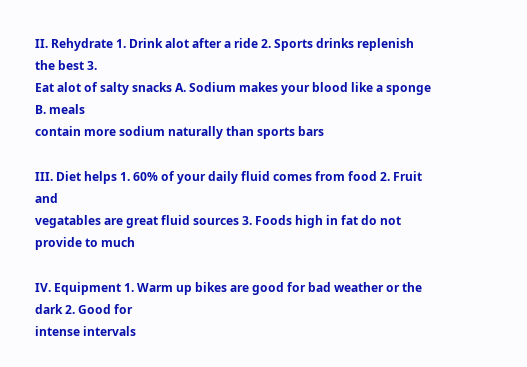II. Rehydrate 1. Drink alot after a ride 2. Sports drinks replenish the best 3.
Eat alot of salty snacks A. Sodium makes your blood like a sponge B. meals
contain more sodium naturally than sports bars

III. Diet helps 1. 60% of your daily fluid comes from food 2. Fruit and
vegatables are great fluid sources 3. Foods high in fat do not provide to much

IV. Equipment 1. Warm up bikes are good for bad weather or the dark 2. Good for
intense intervals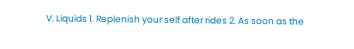V. Liquids 1. Replenish your self after rides 2. As soon as the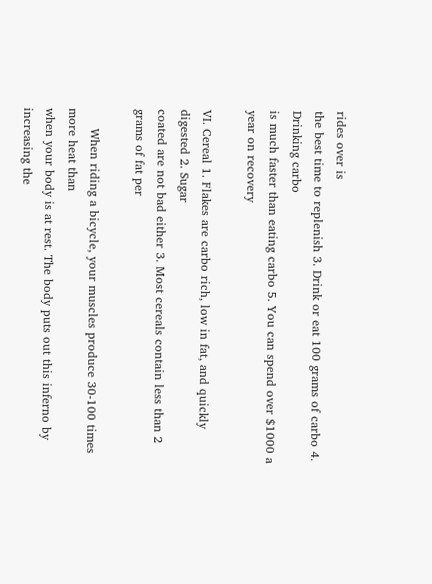rides over is
the best time to replenish 3. Drink or eat 100 grams of carbo 4. Drinking carbo
is much faster than eating carbo 5. You can spend over $1000 a year on recovery

VI. Cereal 1. Flakes are carbo rich, low in fat, and quickly digested 2. Sugar
coated are not bad either 3. Most cereals contain less than 2 grams of fat per

     When riding a bicycle, your muscles produce 30-100 times more heat than
when your body is at rest. The body puts out this inferno by increasing the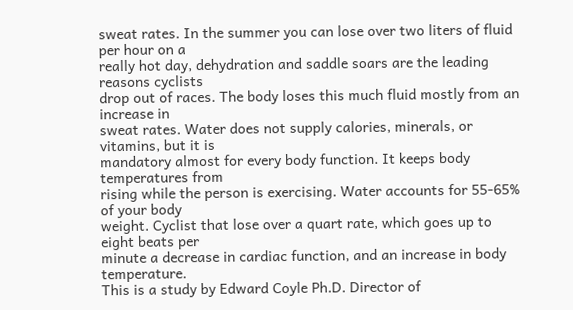sweat rates. In the summer you can lose over two liters of fluid per hour on a
really hot day, dehydration and saddle soars are the leading reasons cyclists
drop out of races. The body loses this much fluid mostly from an increase in
sweat rates. Water does not supply calories, minerals, or vitamins, but it is
mandatory almost for every body function. It keeps body temperatures from
rising while the person is exercising. Water accounts for 55-65% of your body
weight. Cyclist that lose over a quart rate, which goes up to eight beats per
minute a decrease in cardiac function, and an increase in body temperature.
This is a study by Edward Coyle Ph.D. Director of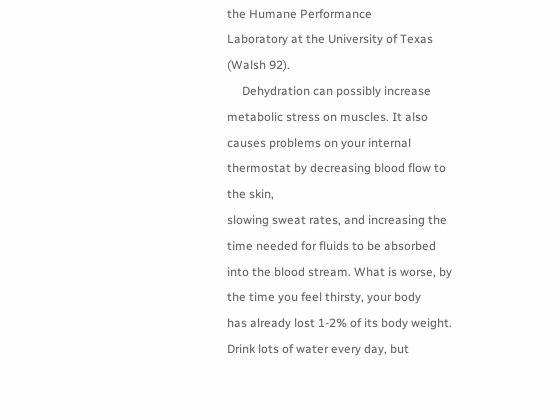the Humane Performance
Laboratory at the University of Texas (Walsh 92).
     Dehydration can possibly increase metabolic stress on muscles. It also
causes problems on your internal thermostat by decreasing blood flow to the skin,
slowing sweat rates, and increasing the time needed for fluids to be absorbed
into the blood stream. What is worse, by the time you feel thirsty, your body
has already lost 1-2% of its body weight. Drink lots of water every day, but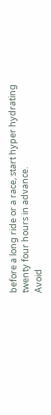before a long ride or a race, start hyper hydrating twenty four hours in advance.
Avoid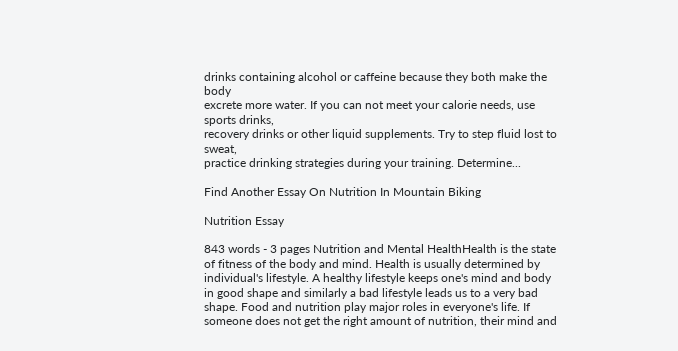drinks containing alcohol or caffeine because they both make the body
excrete more water. If you can not meet your calorie needs, use sports drinks,
recovery drinks or other liquid supplements. Try to step fluid lost to sweat,
practice drinking strategies during your training. Determine...

Find Another Essay On Nutrition In Mountain Biking

Nutrition Essay

843 words - 3 pages Nutrition and Mental HealthHealth is the state of fitness of the body and mind. Health is usually determined by individual's lifestyle. A healthy lifestyle keeps one's mind and body in good shape and similarly a bad lifestyle leads us to a very bad shape. Food and nutrition play major roles in everyone's life. If someone does not get the right amount of nutrition, their mind and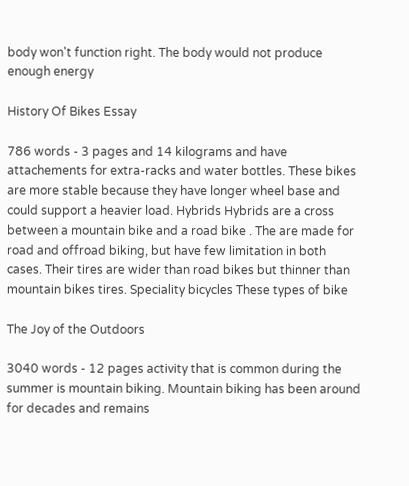body won't function right. The body would not produce enough energy

History Of Bikes Essay

786 words - 3 pages and 14 kilograms and have attachements for extra-racks and water bottles. These bikes are more stable because they have longer wheel base and could support a heavier load. Hybrids Hybrids are a cross between a mountain bike and a road bike . The are made for road and offroad biking, but have few limitation in both cases. Their tires are wider than road bikes but thinner than mountain bikes tires. Speciality bicycles These types of bike

The Joy of the Outdoors

3040 words - 12 pages activity that is common during the summer is mountain biking. Mountain biking has been around for decades and remains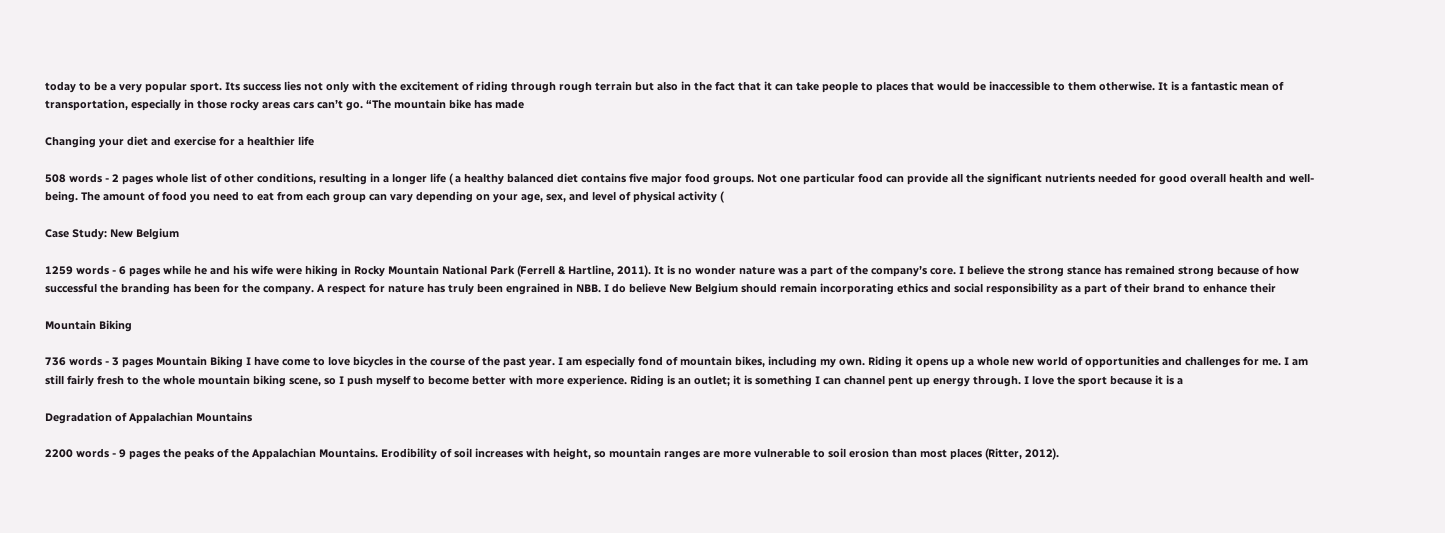today to be a very popular sport. Its success lies not only with the excitement of riding through rough terrain but also in the fact that it can take people to places that would be inaccessible to them otherwise. It is a fantastic mean of transportation, especially in those rocky areas cars can’t go. “The mountain bike has made

Changing your diet and exercise for a healthier life

508 words - 2 pages whole list of other conditions, resulting in a longer life ( a healthy balanced diet contains five major food groups. Not one particular food can provide all the significant nutrients needed for good overall health and well-being. The amount of food you need to eat from each group can vary depending on your age, sex, and level of physical activity (

Case Study: New Belgium

1259 words - 6 pages while he and his wife were hiking in Rocky Mountain National Park (Ferrell & Hartline, 2011). It is no wonder nature was a part of the company’s core. I believe the strong stance has remained strong because of how successful the branding has been for the company. A respect for nature has truly been engrained in NBB. I do believe New Belgium should remain incorporating ethics and social responsibility as a part of their brand to enhance their

Mountain Biking

736 words - 3 pages Mountain Biking I have come to love bicycles in the course of the past year. I am especially fond of mountain bikes, including my own. Riding it opens up a whole new world of opportunities and challenges for me. I am still fairly fresh to the whole mountain biking scene, so I push myself to become better with more experience. Riding is an outlet; it is something I can channel pent up energy through. I love the sport because it is a

Degradation of Appalachian Mountains

2200 words - 9 pages the peaks of the Appalachian Mountains. Erodibility of soil increases with height, so mountain ranges are more vulnerable to soil erosion than most places (Ritter, 2012).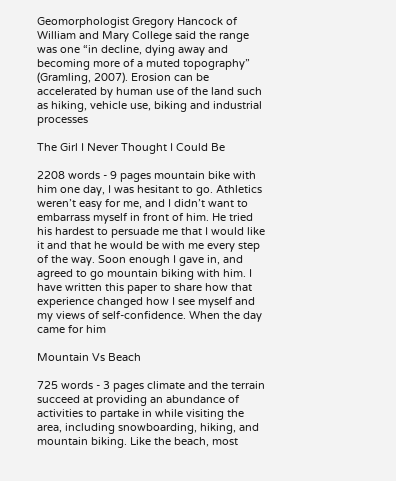Geomorphologist Gregory Hancock of William and Mary College said the range was one “in decline, dying away and becoming more of a muted topography” (Gramling, 2007). Erosion can be accelerated by human use of the land such as hiking, vehicle use, biking and industrial processes

The Girl I Never Thought I Could Be

2208 words - 9 pages mountain bike with him one day, I was hesitant to go. Athletics weren’t easy for me, and I didn’t want to embarrass myself in front of him. He tried his hardest to persuade me that I would like it and that he would be with me every step of the way. Soon enough I gave in, and agreed to go mountain biking with him. I have written this paper to share how that experience changed how I see myself and my views of self-confidence. When the day came for him

Mountain Vs Beach

725 words - 3 pages climate and the terrain succeed at providing an abundance of activities to partake in while visiting the area, including snowboarding, hiking, and mountain biking. Like the beach, most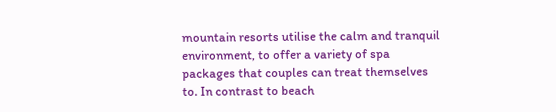mountain resorts utilise the calm and tranquil environment, to offer a variety of spa packages that couples can treat themselves to. In contrast to beach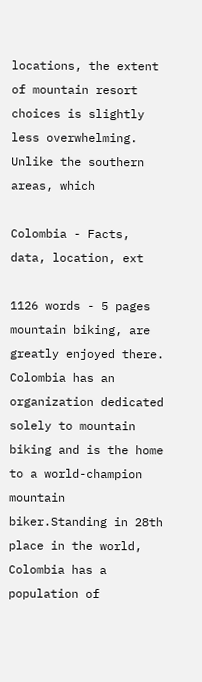locations, the extent of mountain resort choices is slightly less overwhelming. Unlike the southern areas, which

Colombia - Facts, data, location, ext

1126 words - 5 pages mountain biking, are greatly enjoyed there. Colombia has an organization dedicated solely to mountain biking and is the home to a world-champion mountain biker.Standing in 28th place in the world, Colombia has a population of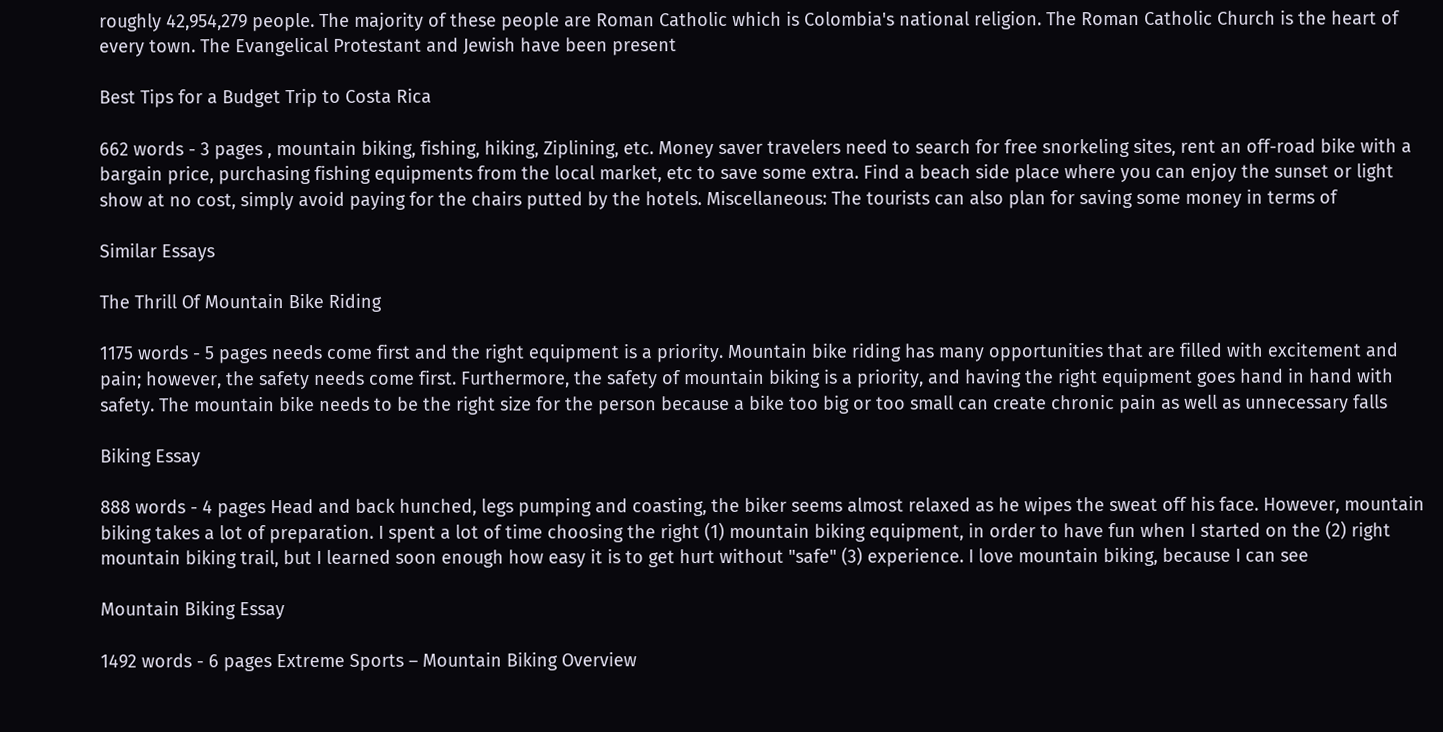roughly 42,954,279 people. The majority of these people are Roman Catholic which is Colombia's national religion. The Roman Catholic Church is the heart of every town. The Evangelical Protestant and Jewish have been present

Best Tips for a Budget Trip to Costa Rica

662 words - 3 pages , mountain biking, fishing, hiking, Ziplining, etc. Money saver travelers need to search for free snorkeling sites, rent an off-road bike with a bargain price, purchasing fishing equipments from the local market, etc to save some extra. Find a beach side place where you can enjoy the sunset or light show at no cost, simply avoid paying for the chairs putted by the hotels. Miscellaneous: The tourists can also plan for saving some money in terms of

Similar Essays

The Thrill Of Mountain Bike Riding

1175 words - 5 pages needs come first and the right equipment is a priority. Mountain bike riding has many opportunities that are filled with excitement and pain; however, the safety needs come first. Furthermore, the safety of mountain biking is a priority, and having the right equipment goes hand in hand with safety. The mountain bike needs to be the right size for the person because a bike too big or too small can create chronic pain as well as unnecessary falls

Biking Essay

888 words - 4 pages Head and back hunched, legs pumping and coasting, the biker seems almost relaxed as he wipes the sweat off his face. However, mountain biking takes a lot of preparation. I spent a lot of time choosing the right (1) mountain biking equipment, in order to have fun when I started on the (2) right mountain biking trail, but I learned soon enough how easy it is to get hurt without "safe" (3) experience. I love mountain biking, because I can see

Mountain Biking Essay

1492 words - 6 pages Extreme Sports – Mountain Biking Overview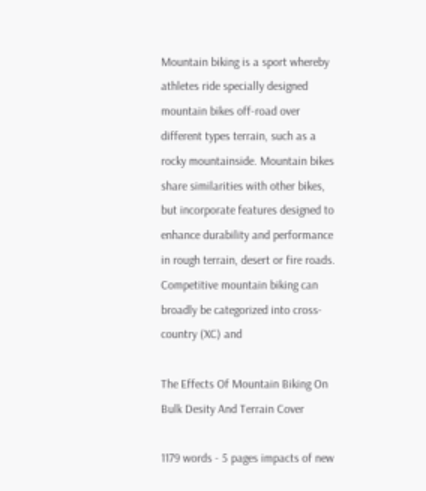Mountain biking is a sport whereby athletes ride specially designed mountain bikes off-road over different types terrain, such as a rocky mountainside. Mountain bikes share similarities with other bikes, but incorporate features designed to enhance durability and performance in rough terrain, desert or fire roads. Competitive mountain biking can broadly be categorized into cross-country (XC) and

The Effects Of Mountain Biking On Bulk Desity And Terrain Cover

1179 words - 5 pages impacts of new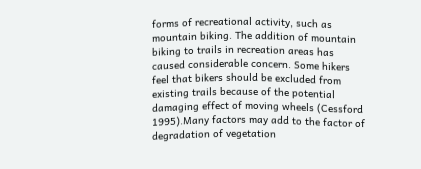forms of recreational activity, such as mountain biking. The addition of mountain biking to trails in recreation areas has caused considerable concern. Some hikers feel that bikers should be excluded from existing trails because of the potential damaging effect of moving wheels (Cessford 1995).Many factors may add to the factor of degradation of vegetation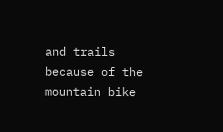and trails because of the mountain bike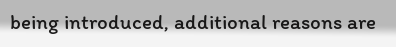being introduced, additional reasons are